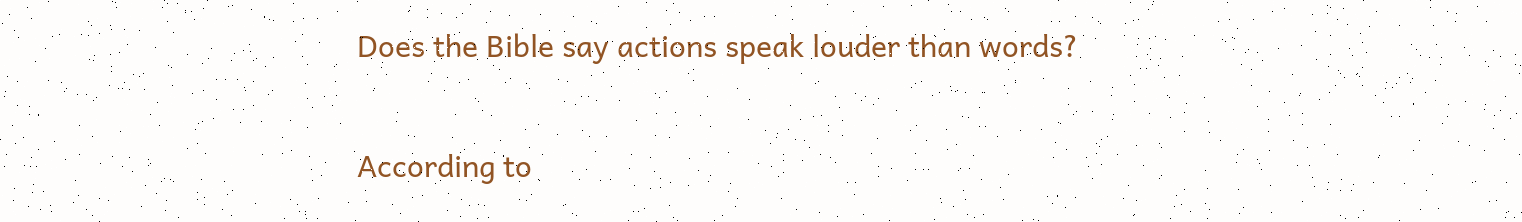Does the Bible say actions speak louder than words?


According to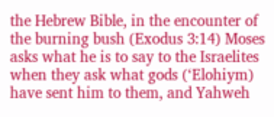the Hebrew Bible, in the encounter of the burning bush (Exodus 3:14) Moses asks what he is to say to the Israelites when they ask what gods (‘Elohiym) have sent him to them, and Yahweh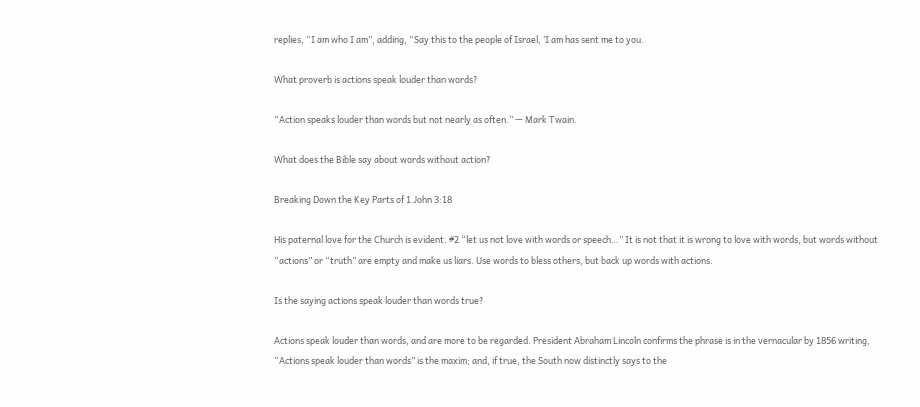replies, “I am who I am”, adding, “Say this to the people of Israel, ‘I am has sent me to you.

What proverb is actions speak louder than words?

“Action speaks louder than words but not nearly as often.” — Mark Twain.

What does the Bible say about words without action?

Breaking Down the Key Parts of 1 John 3:18

His paternal love for the Church is evident. #2 “let us not love with words or speech…” It is not that it is wrong to love with words, but words without “actions” or “truth” are empty and make us liars. Use words to bless others, but back up words with actions.

Is the saying actions speak louder than words true?

Actions speak louder than words, and are more to be regarded. President Abraham Lincoln confirms the phrase is in the vernacular by 1856 writing, “Actions speak louder than words” is the maxim; and, if true, the South now distinctly says to the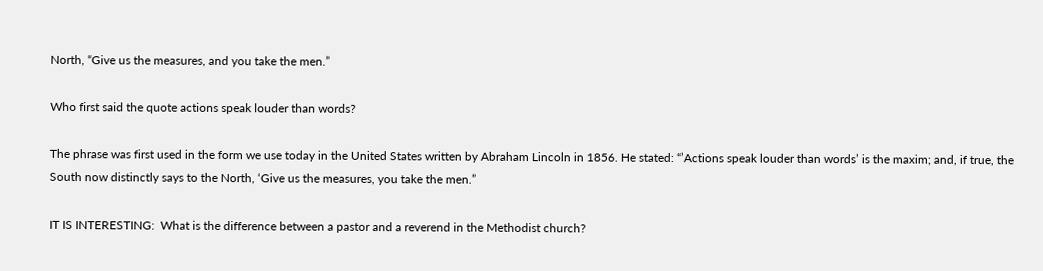North, “Give us the measures, and you take the men.”

Who first said the quote actions speak louder than words?

The phrase was first used in the form we use today in the United States written by Abraham Lincoln in 1856. He stated: “’Actions speak louder than words’ is the maxim; and, if true, the South now distinctly says to the North, ‘Give us the measures, you take the men.”

IT IS INTERESTING:  What is the difference between a pastor and a reverend in the Methodist church?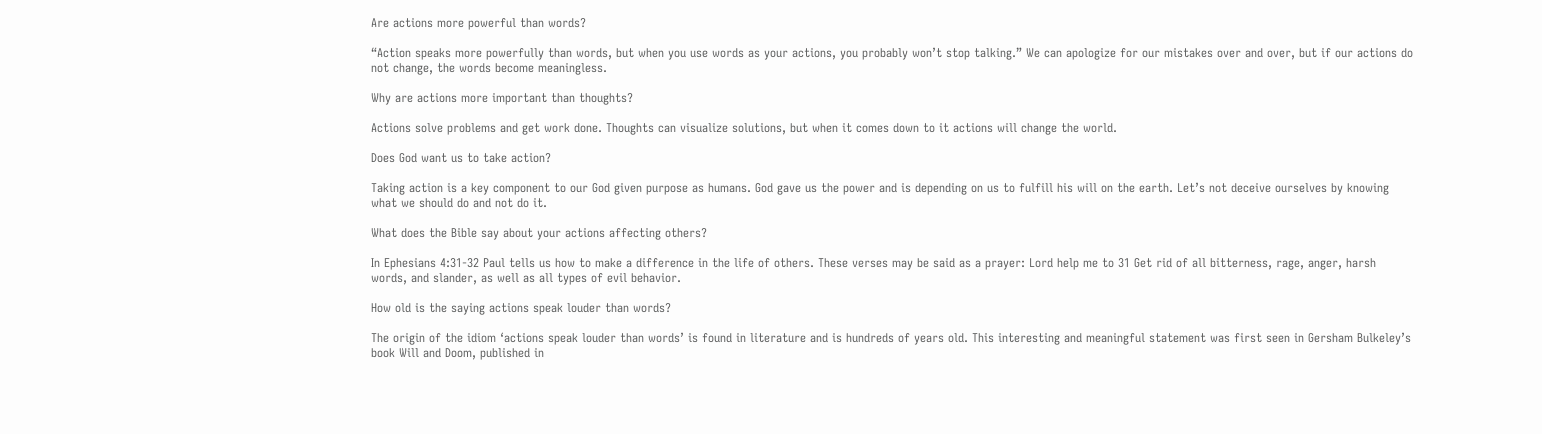Are actions more powerful than words?

“Action speaks more powerfully than words, but when you use words as your actions, you probably won’t stop talking.” We can apologize for our mistakes over and over, but if our actions do not change, the words become meaningless.

Why are actions more important than thoughts?

Actions solve problems and get work done. Thoughts can visualize solutions, but when it comes down to it actions will change the world.

Does God want us to take action?

Taking action is a key component to our God given purpose as humans. God gave us the power and is depending on us to fulfill his will on the earth. Let’s not deceive ourselves by knowing what we should do and not do it.

What does the Bible say about your actions affecting others?

In Ephesians 4:31-32 Paul tells us how to make a difference in the life of others. These verses may be said as a prayer: Lord help me to 31 Get rid of all bitterness, rage, anger, harsh words, and slander, as well as all types of evil behavior.

How old is the saying actions speak louder than words?

The origin of the idiom ‘actions speak louder than words’ is found in literature and is hundreds of years old. This interesting and meaningful statement was first seen in Gersham Bulkeley’s book Will and Doom, published in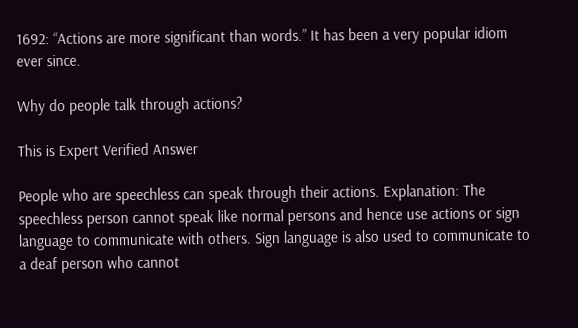1692: “Actions are more significant than words.” It has been a very popular idiom ever since.

Why do people talk through actions?

This is Expert Verified Answer

People who are speechless can speak through their actions. Explanation: The speechless person cannot speak like normal persons and hence use actions or sign language to communicate with others. Sign language is also used to communicate to a deaf person who cannot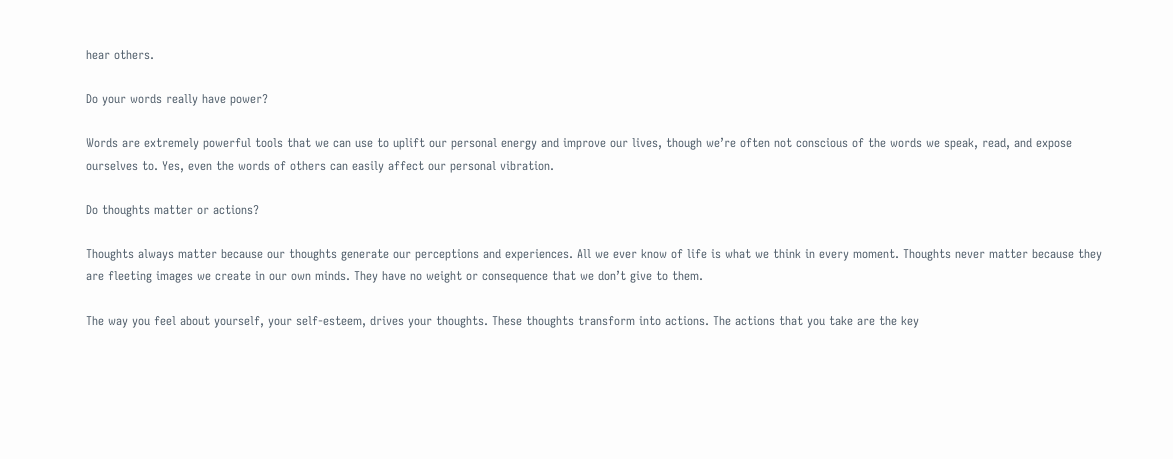hear others.

Do your words really have power?

Words are extremely powerful tools that we can use to uplift our personal energy and improve our lives, though we’re often not conscious of the words we speak, read, and expose ourselves to. Yes, even the words of others can easily affect our personal vibration.

Do thoughts matter or actions?

Thoughts always matter because our thoughts generate our perceptions and experiences. All we ever know of life is what we think in every moment. Thoughts never matter because they are fleeting images we create in our own minds. They have no weight or consequence that we don’t give to them.

The way you feel about yourself, your self-esteem, drives your thoughts. These thoughts transform into actions. The actions that you take are the key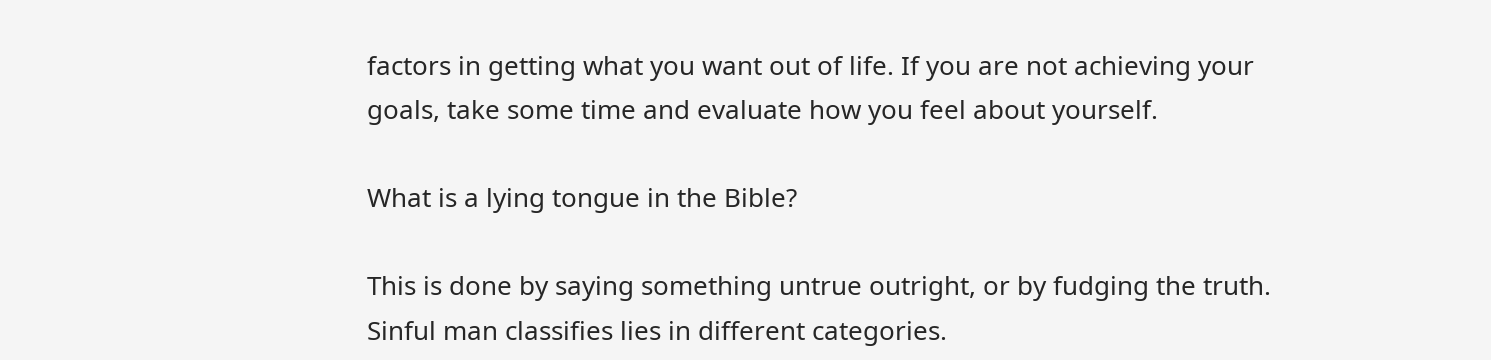factors in getting what you want out of life. If you are not achieving your goals, take some time and evaluate how you feel about yourself.

What is a lying tongue in the Bible?

This is done by saying something untrue outright, or by fudging the truth. Sinful man classifies lies in different categories.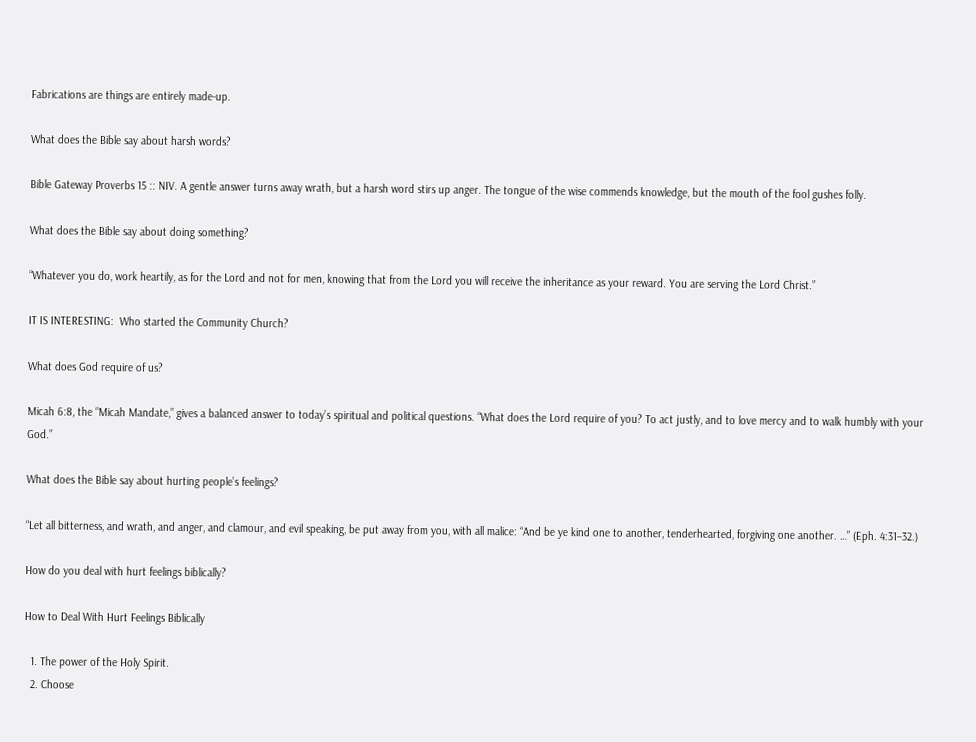Fabrications are things are entirely made-up.

What does the Bible say about harsh words?

Bible Gateway Proverbs 15 :: NIV. A gentle answer turns away wrath, but a harsh word stirs up anger. The tongue of the wise commends knowledge, but the mouth of the fool gushes folly.

What does the Bible say about doing something?

“Whatever you do, work heartily, as for the Lord and not for men, knowing that from the Lord you will receive the inheritance as your reward. You are serving the Lord Christ.”

IT IS INTERESTING:  Who started the Community Church?

What does God require of us?

Micah 6:8, the “Micah Mandate,” gives a balanced answer to today’s spiritual and political questions. “What does the Lord require of you? To act justly, and to love mercy and to walk humbly with your God.”

What does the Bible say about hurting people’s feelings?

“Let all bitterness, and wrath, and anger, and clamour, and evil speaking, be put away from you, with all malice: “And be ye kind one to another, tenderhearted, forgiving one another. …” (Eph. 4:31–32.)

How do you deal with hurt feelings biblically?

How to Deal With Hurt Feelings Biblically

  1. The power of the Holy Spirit.
  2. Choose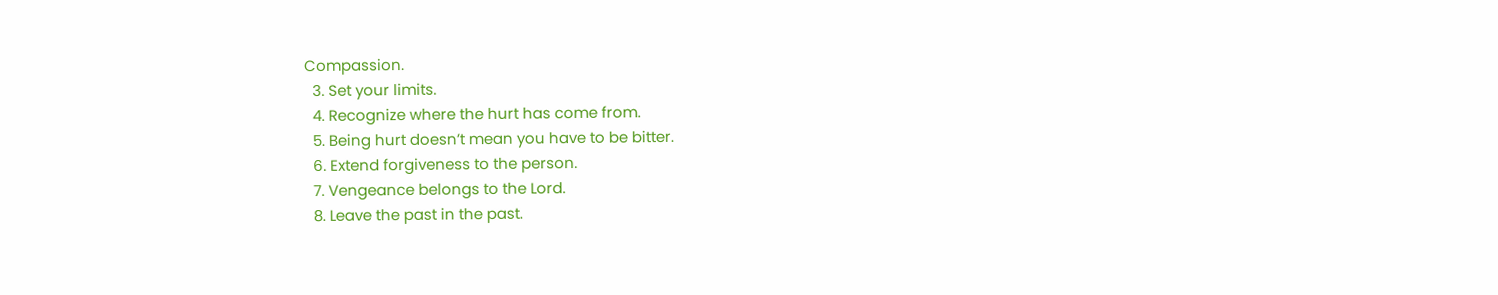Compassion.
  3. Set your limits.
  4. Recognize where the hurt has come from.
  5. Being hurt doesn’t mean you have to be bitter.
  6. Extend forgiveness to the person.
  7. Vengeance belongs to the Lord.
  8. Leave the past in the past.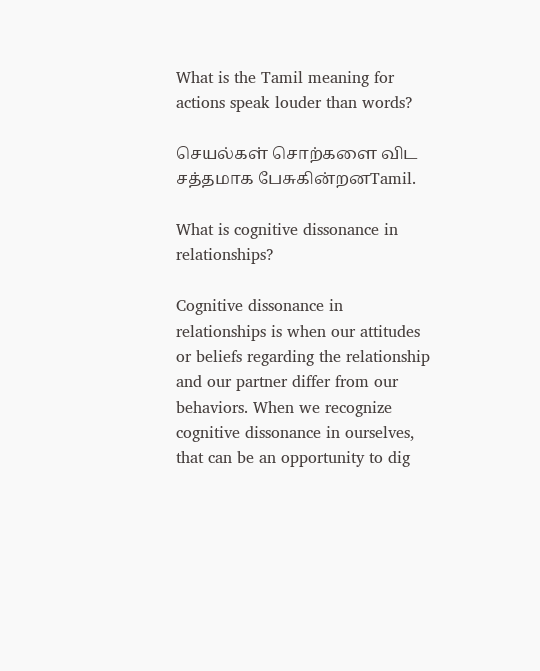What is the Tamil meaning for actions speak louder than words?

செயல்கள் சொற்களை விட சத்தமாக பேசுகின்றனTamil.

What is cognitive dissonance in relationships?

Cognitive dissonance in relationships is when our attitudes or beliefs regarding the relationship and our partner differ from our behaviors. When we recognize cognitive dissonance in ourselves, that can be an opportunity to dig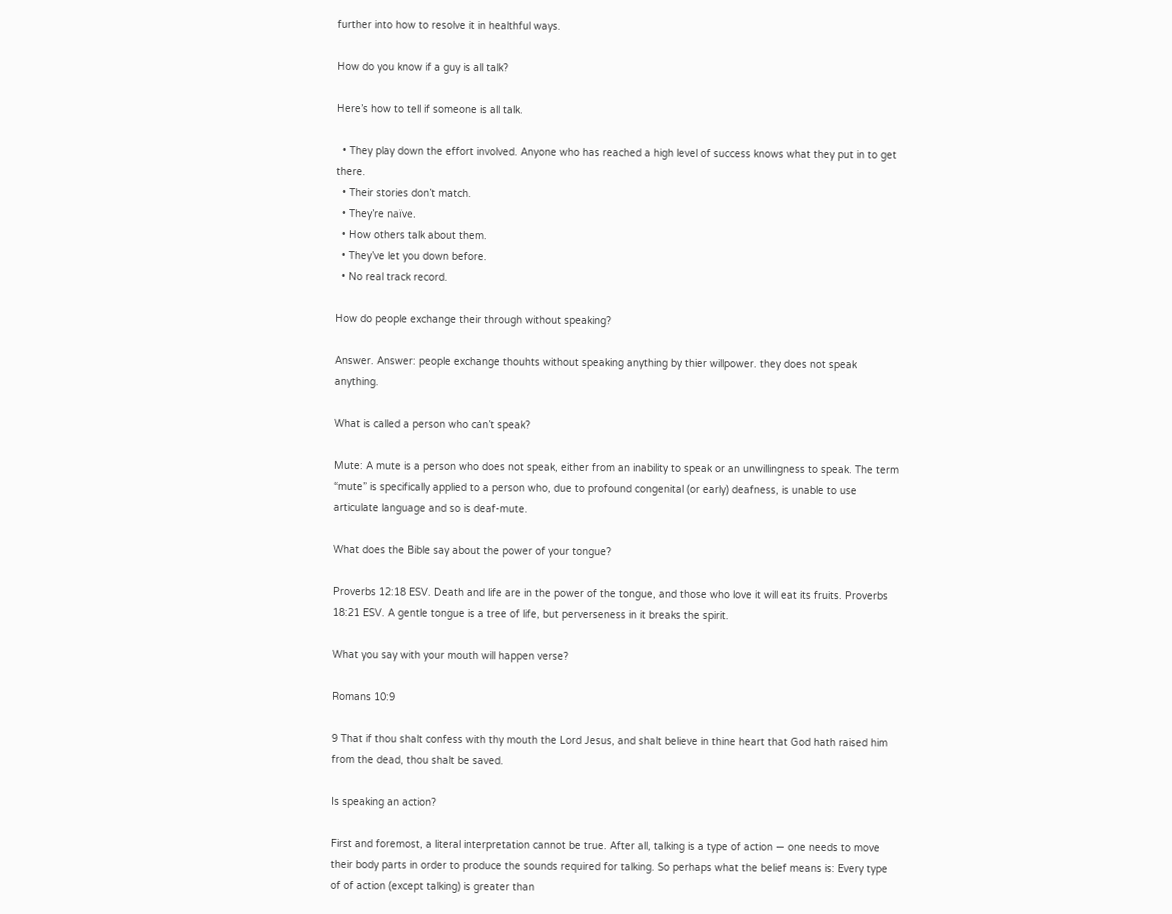further into how to resolve it in healthful ways.

How do you know if a guy is all talk?

Here’s how to tell if someone is all talk.

  • They play down the effort involved. Anyone who has reached a high level of success knows what they put in to get there.
  • Their stories don’t match.
  • They’re naïve.
  • How others talk about them.
  • They’ve let you down before.
  • No real track record.

How do people exchange their through without speaking?

Answer. Answer: people exchange thouhts without speaking anything by thier willpower. they does not speak anything.

What is called a person who can’t speak?

Mute: A mute is a person who does not speak, either from an inability to speak or an unwillingness to speak. The term “mute” is specifically applied to a person who, due to profound congenital (or early) deafness, is unable to use articulate language and so is deaf-mute.

What does the Bible say about the power of your tongue?

Proverbs 12:18 ESV. Death and life are in the power of the tongue, and those who love it will eat its fruits. Proverbs 18:21 ESV. A gentle tongue is a tree of life, but perverseness in it breaks the spirit.

What you say with your mouth will happen verse?

Romans 10:9

9 That if thou shalt confess with thy mouth the Lord Jesus, and shalt believe in thine heart that God hath raised him from the dead, thou shalt be saved.

Is speaking an action?

First and foremost, a literal interpretation cannot be true. After all, talking is a type of action — one needs to move their body parts in order to produce the sounds required for talking. So perhaps what the belief means is: Every type of of action (except talking) is greater than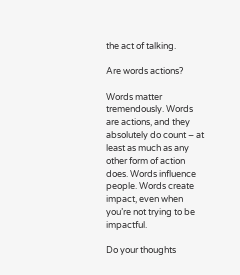the act of talking.

Are words actions?

Words matter tremendously. Words are actions, and they absolutely do count – at least as much as any other form of action does. Words influence people. Words create impact, even when you’re not trying to be impactful.

Do your thoughts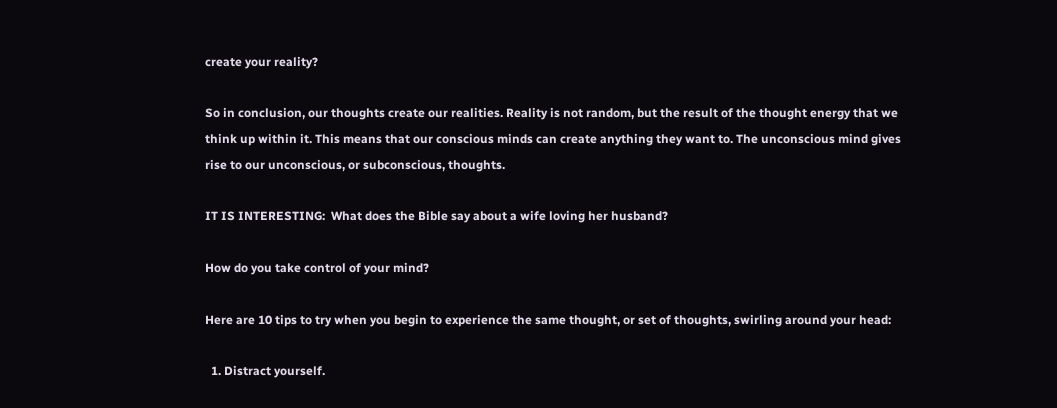create your reality?

So in conclusion, our thoughts create our realities. Reality is not random, but the result of the thought energy that we think up within it. This means that our conscious minds can create anything they want to. The unconscious mind gives rise to our unconscious, or subconscious, thoughts.

IT IS INTERESTING:  What does the Bible say about a wife loving her husband?

How do you take control of your mind?

Here are 10 tips to try when you begin to experience the same thought, or set of thoughts, swirling around your head:

  1. Distract yourself.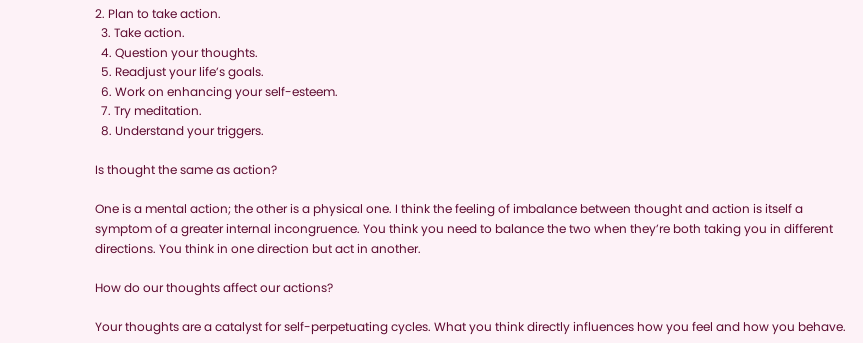2. Plan to take action.
  3. Take action.
  4. Question your thoughts.
  5. Readjust your life’s goals.
  6. Work on enhancing your self-esteem.
  7. Try meditation.
  8. Understand your triggers.

Is thought the same as action?

One is a mental action; the other is a physical one. I think the feeling of imbalance between thought and action is itself a symptom of a greater internal incongruence. You think you need to balance the two when they’re both taking you in different directions. You think in one direction but act in another.

How do our thoughts affect our actions?

Your thoughts are a catalyst for self-perpetuating cycles. What you think directly influences how you feel and how you behave.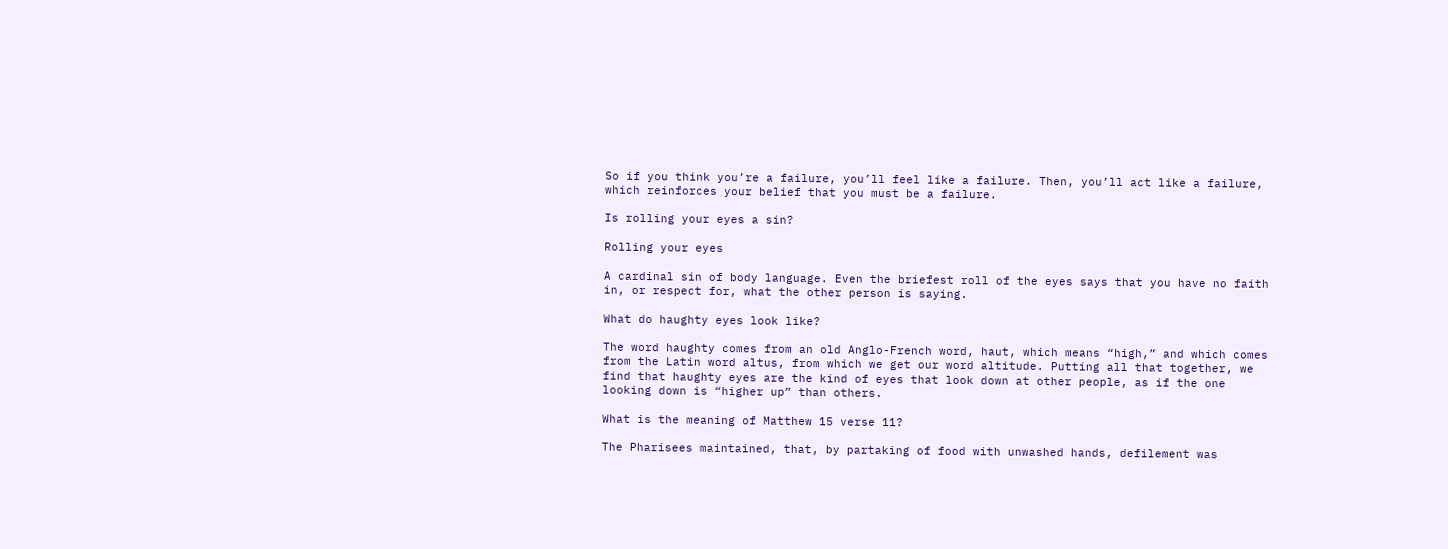So if you think you’re a failure, you’ll feel like a failure. Then, you’ll act like a failure, which reinforces your belief that you must be a failure.

Is rolling your eyes a sin?

Rolling your eyes

A cardinal sin of body language. Even the briefest roll of the eyes says that you have no faith in, or respect for, what the other person is saying.

What do haughty eyes look like?

The word haughty comes from an old Anglo-French word, haut, which means “high,” and which comes from the Latin word altus, from which we get our word altitude. Putting all that together, we find that haughty eyes are the kind of eyes that look down at other people, as if the one looking down is “higher up” than others.

What is the meaning of Matthew 15 verse 11?

The Pharisees maintained, that, by partaking of food with unwashed hands, defilement was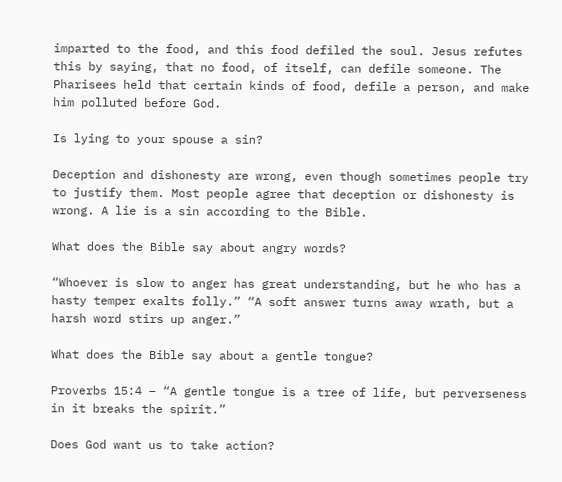imparted to the food, and this food defiled the soul. Jesus refutes this by saying, that no food, of itself, can defile someone. The Pharisees held that certain kinds of food, defile a person, and make him polluted before God.

Is lying to your spouse a sin?

Deception and dishonesty are wrong, even though sometimes people try to justify them. Most people agree that deception or dishonesty is wrong. A lie is a sin according to the Bible.

What does the Bible say about angry words?

“Whoever is slow to anger has great understanding, but he who has a hasty temper exalts folly.” “A soft answer turns away wrath, but a harsh word stirs up anger.”

What does the Bible say about a gentle tongue?

Proverbs 15:4 – “A gentle tongue is a tree of life, but perverseness in it breaks the spirit.”

Does God want us to take action?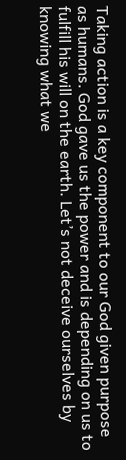Taking action is a key component to our God given purpose as humans. God gave us the power and is depending on us to fulfill his will on the earth. Let’s not deceive ourselves by knowing what we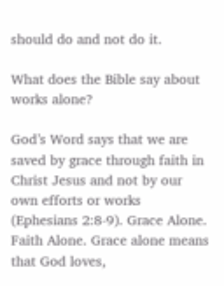should do and not do it.

What does the Bible say about works alone?

God’s Word says that we are saved by grace through faith in Christ Jesus and not by our own efforts or works (Ephesians 2:8-9). Grace Alone. Faith Alone. Grace alone means that God loves,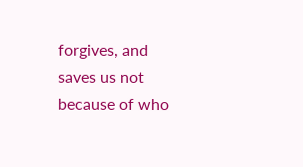forgives, and saves us not because of who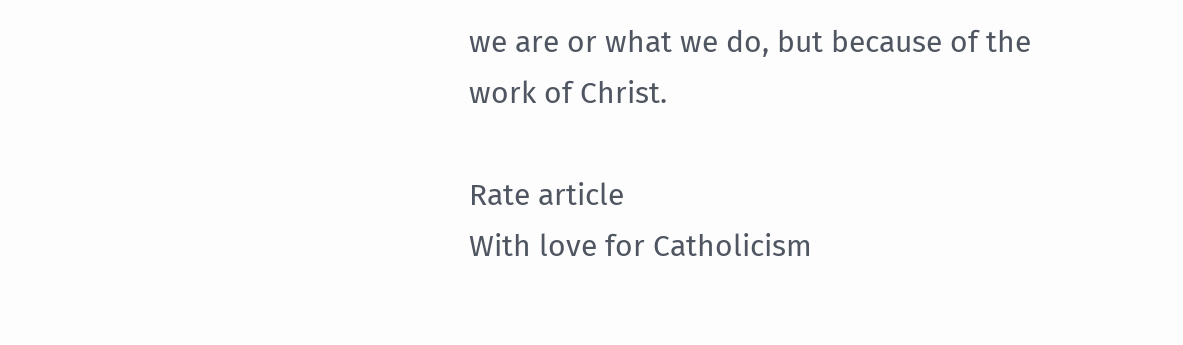we are or what we do, but because of the work of Christ.

Rate article
With love for Catholicism